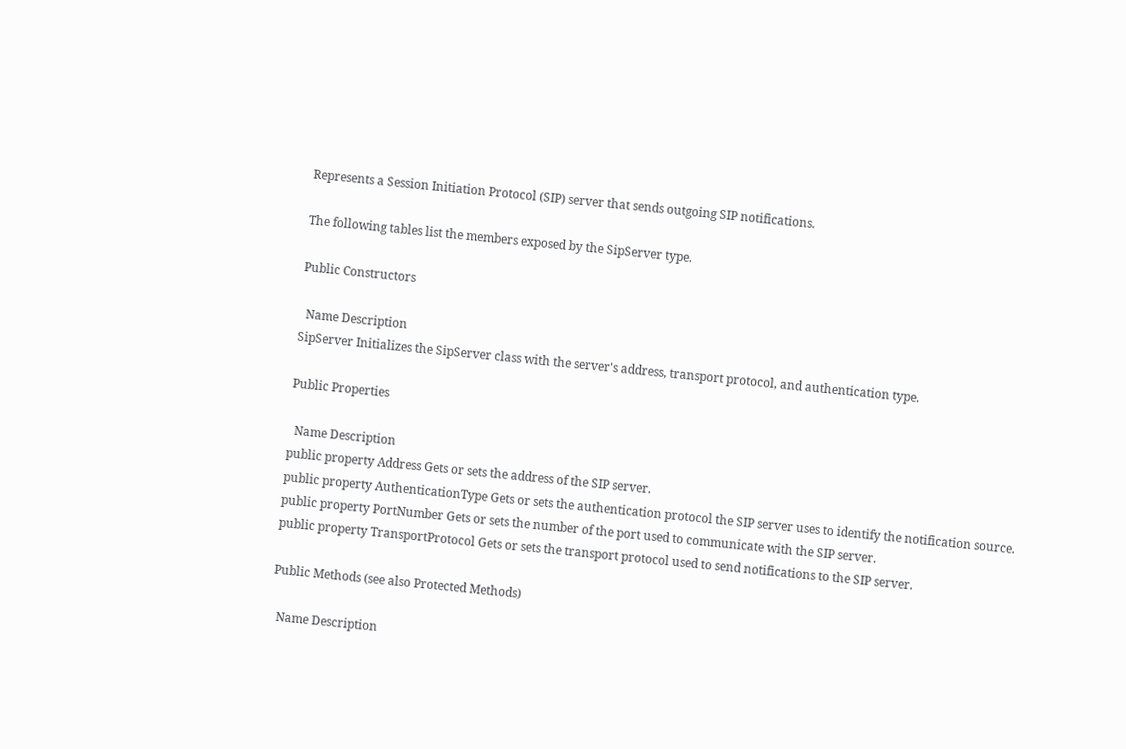Represents a Session Initiation Protocol (SIP) server that sends outgoing SIP notifications.

The following tables list the members exposed by the SipServer type.

Public Constructors

  Name Description
SipServer Initializes the SipServer class with the server's address, transport protocol, and authentication type.

Public Properties

  Name Description
public property Address Gets or sets the address of the SIP server.
public property AuthenticationType Gets or sets the authentication protocol the SIP server uses to identify the notification source.
public property PortNumber Gets or sets the number of the port used to communicate with the SIP server.
public property TransportProtocol Gets or sets the transport protocol used to send notifications to the SIP server.

Public Methods (see also Protected Methods)

  Name Description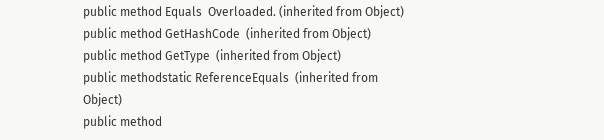public method Equals  Overloaded. (inherited from Object)
public method GetHashCode  (inherited from Object)
public method GetType  (inherited from Object)
public methodstatic ReferenceEquals  (inherited from Object)
public method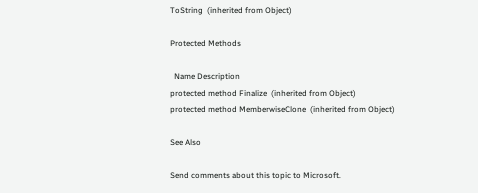ToString  (inherited from Object)

Protected Methods

  Name Description
protected method Finalize  (inherited from Object)
protected method MemberwiseClone  (inherited from Object)

See Also

Send comments about this topic to Microsoft.